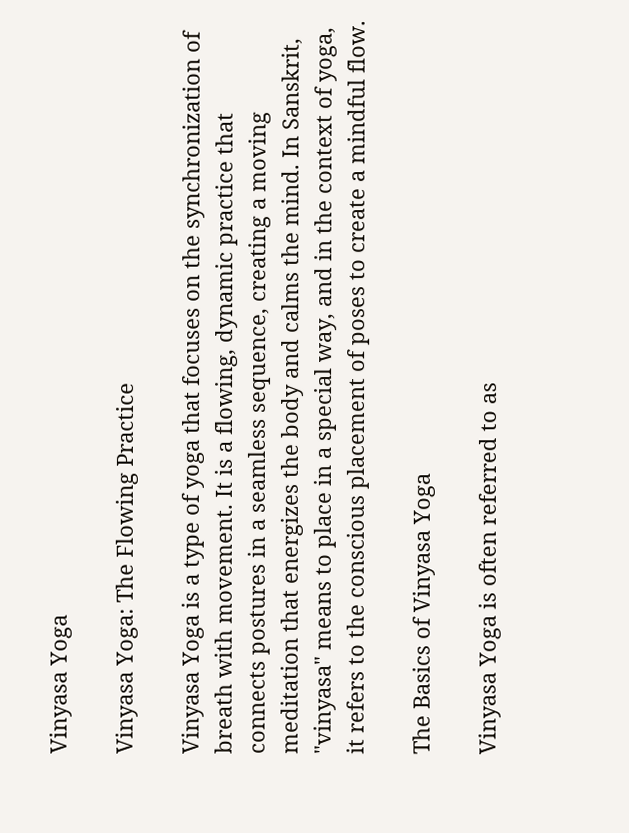Vinyasa Yoga

Vinyasa Yoga: The Flowing Practice

Vinyasa Yoga is a type of yoga that focuses on the synchronization of breath with movement. It is a flowing, dynamic practice that connects postures in a seamless sequence, creating a moving meditation that energizes the body and calms the mind. In Sanskrit, "vinyasa" means to place in a special way, and in the context of yoga, it refers to the conscious placement of poses to create a mindful flow.

The Basics of Vinyasa Yoga

Vinyasa Yoga is often referred to as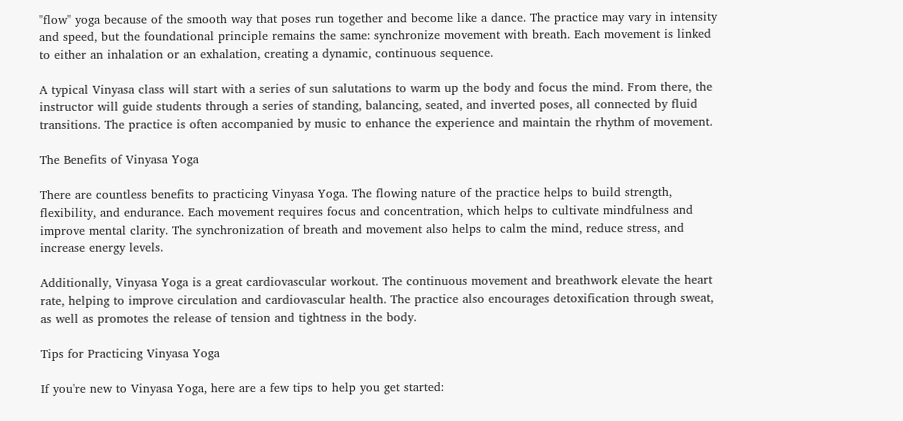"flow" yoga because of the smooth way that poses run together and become like a dance. The practice may vary in intensity and speed, but the foundational principle remains the same: synchronize movement with breath. Each movement is linked to either an inhalation or an exhalation, creating a dynamic, continuous sequence.

A typical Vinyasa class will start with a series of sun salutations to warm up the body and focus the mind. From there, the instructor will guide students through a series of standing, balancing, seated, and inverted poses, all connected by fluid transitions. The practice is often accompanied by music to enhance the experience and maintain the rhythm of movement.

The Benefits of Vinyasa Yoga

There are countless benefits to practicing Vinyasa Yoga. The flowing nature of the practice helps to build strength, flexibility, and endurance. Each movement requires focus and concentration, which helps to cultivate mindfulness and improve mental clarity. The synchronization of breath and movement also helps to calm the mind, reduce stress, and increase energy levels.

Additionally, Vinyasa Yoga is a great cardiovascular workout. The continuous movement and breathwork elevate the heart rate, helping to improve circulation and cardiovascular health. The practice also encourages detoxification through sweat, as well as promotes the release of tension and tightness in the body.

Tips for Practicing Vinyasa Yoga

If you're new to Vinyasa Yoga, here are a few tips to help you get started: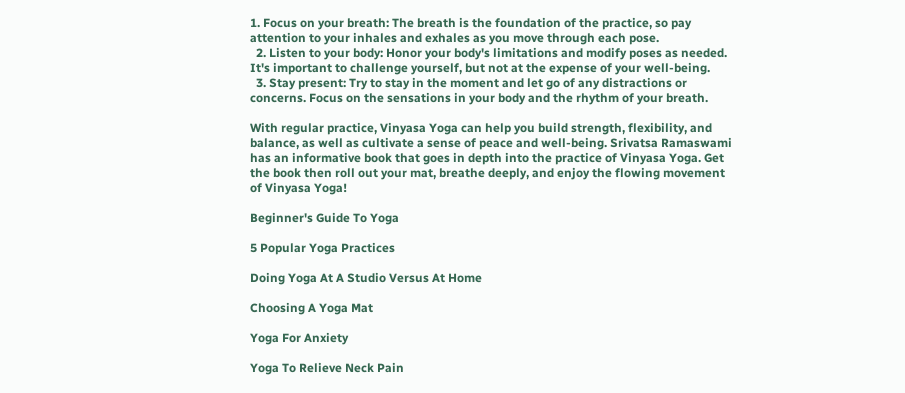1. Focus on your breath: The breath is the foundation of the practice, so pay attention to your inhales and exhales as you move through each pose.
  2. Listen to your body: Honor your body's limitations and modify poses as needed. It's important to challenge yourself, but not at the expense of your well-being.
  3. Stay present: Try to stay in the moment and let go of any distractions or concerns. Focus on the sensations in your body and the rhythm of your breath.

With regular practice, Vinyasa Yoga can help you build strength, flexibility, and balance, as well as cultivate a sense of peace and well-being. Srivatsa Ramaswami has an informative book that goes in depth into the practice of Vinyasa Yoga. Get the book then roll out your mat, breathe deeply, and enjoy the flowing movement of Vinyasa Yoga!

Beginner's Guide To Yoga

5 Popular Yoga Practices

Doing Yoga At A Studio Versus At Home

Choosing A Yoga Mat

Yoga For Anxiety

Yoga To Relieve Neck Pain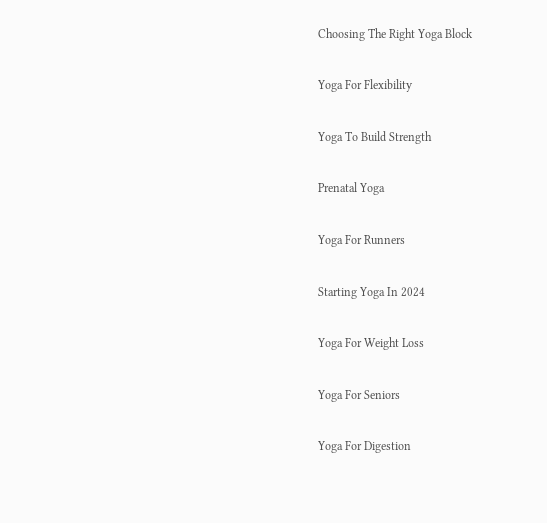Choosing The Right Yoga Block

Yoga For Flexibility

Yoga To Build Strength

Prenatal Yoga

Yoga For Runners

Starting Yoga In 2024

Yoga For Weight Loss

Yoga For Seniors

Yoga For Digestion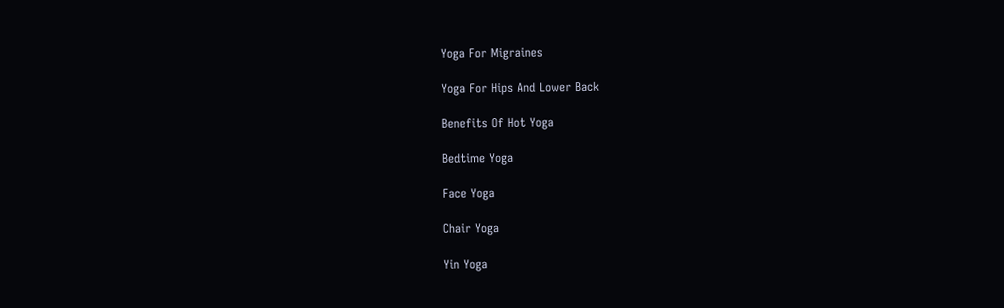Yoga For Migraines

Yoga For Hips And Lower Back

Benefits Of Hot Yoga

Bedtime Yoga

Face Yoga

Chair Yoga

Yin Yoga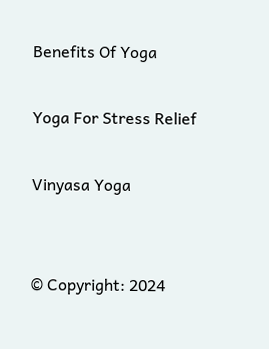Benefits Of Yoga

Yoga For Stress Relief

Vinyasa Yoga


© Copyright: 2024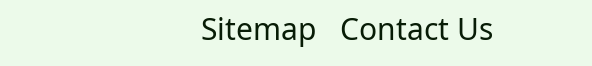Sitemap   Contact Us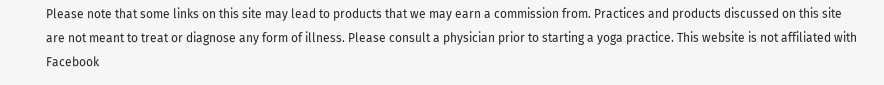Please note that some links on this site may lead to products that we may earn a commission from. Practices and products discussed on this site are not meant to treat or diagnose any form of illness. Please consult a physician prior to starting a yoga practice. This website is not affiliated with Facebook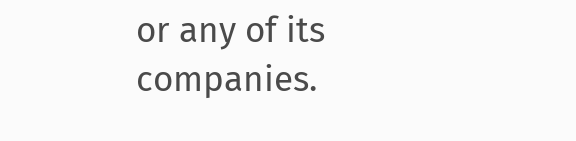or any of its companies.